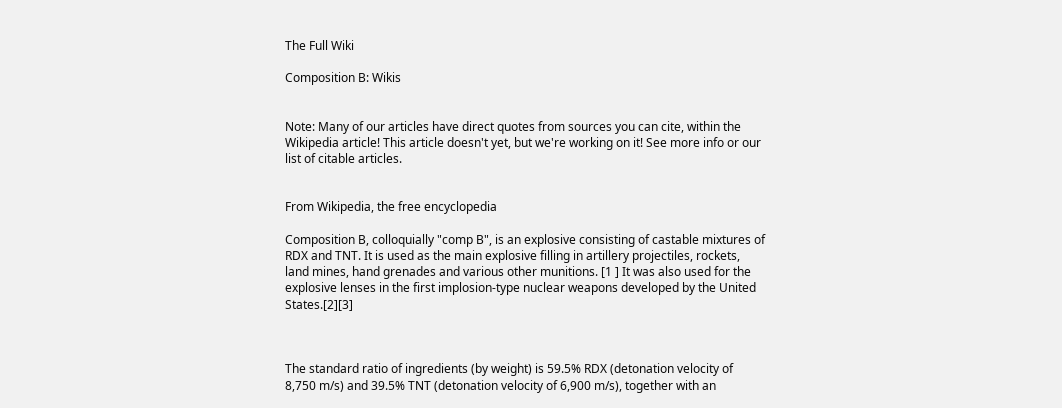The Full Wiki

Composition B: Wikis


Note: Many of our articles have direct quotes from sources you can cite, within the Wikipedia article! This article doesn't yet, but we're working on it! See more info or our list of citable articles.


From Wikipedia, the free encyclopedia

Composition B, colloquially "comp B", is an explosive consisting of castable mixtures of RDX and TNT. It is used as the main explosive filling in artillery projectiles, rockets, land mines, hand grenades and various other munitions. [1 ] It was also used for the explosive lenses in the first implosion-type nuclear weapons developed by the United States.[2][3]



The standard ratio of ingredients (by weight) is 59.5% RDX (detonation velocity of 8,750 m/s) and 39.5% TNT (detonation velocity of 6,900 m/s), together with an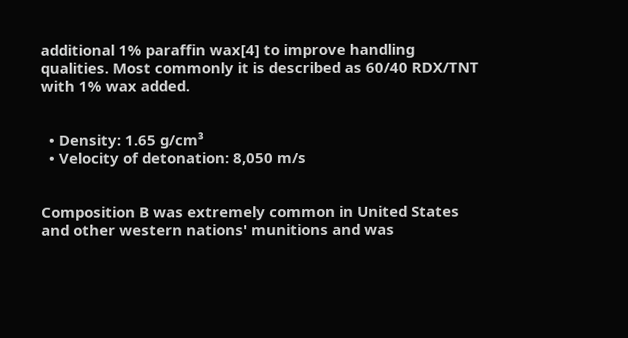additional 1% paraffin wax[4] to improve handling qualities. Most commonly it is described as 60/40 RDX/TNT with 1% wax added.


  • Density: 1.65 g/cm³
  • Velocity of detonation: 8,050 m/s


Composition B was extremely common in United States and other western nations' munitions and was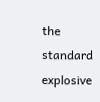the standard explosive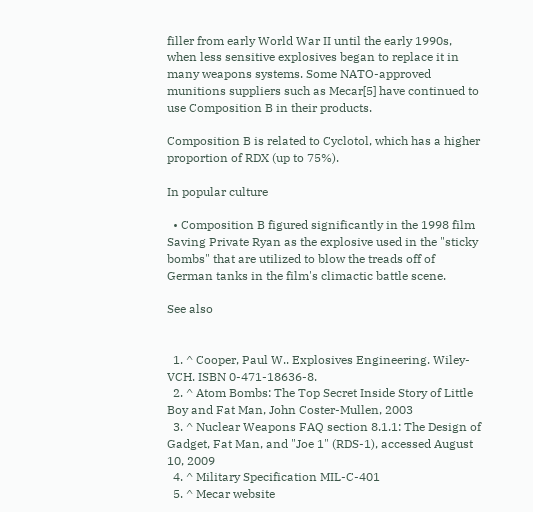filler from early World War II until the early 1990s, when less sensitive explosives began to replace it in many weapons systems. Some NATO-approved munitions suppliers such as Mecar[5] have continued to use Composition B in their products.

Composition B is related to Cyclotol, which has a higher proportion of RDX (up to 75%).

In popular culture

  • Composition B figured significantly in the 1998 film Saving Private Ryan as the explosive used in the "sticky bombs" that are utilized to blow the treads off of German tanks in the film's climactic battle scene.

See also


  1. ^ Cooper, Paul W.. Explosives Engineering. Wiley-VCH. ISBN 0-471-18636-8.
  2. ^ Atom Bombs: The Top Secret Inside Story of Little Boy and Fat Man, John Coster-Mullen, 2003
  3. ^ Nuclear Weapons FAQ section 8.1.1: The Design of Gadget, Fat Man, and "Joe 1" (RDS-1), accessed August 10, 2009
  4. ^ Military Specification MIL-C-401
  5. ^ Mecar website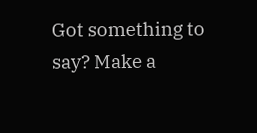Got something to say? Make a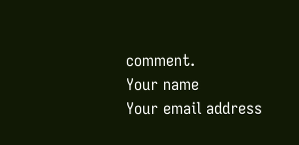comment.
Your name
Your email address